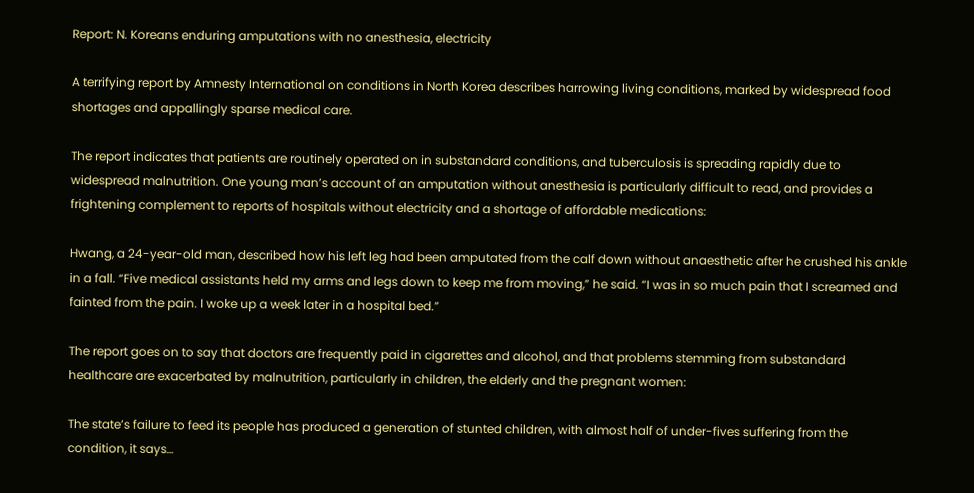Report: N. Koreans enduring amputations with no anesthesia, electricity

A terrifying report by Amnesty International on conditions in North Korea describes harrowing living conditions, marked by widespread food shortages and appallingly sparse medical care.

The report indicates that patients are routinely operated on in substandard conditions, and tuberculosis is spreading rapidly due to widespread malnutrition. One young man’s account of an amputation without anesthesia is particularly difficult to read, and provides a frightening complement to reports of hospitals without electricity and a shortage of affordable medications:

Hwang, a 24-year-old man, described how his left leg had been amputated from the calf down without anaesthetic after he crushed his ankle in a fall. “Five medical assistants held my arms and legs down to keep me from moving,” he said. “I was in so much pain that I screamed and fainted from the pain. I woke up a week later in a hospital bed.”

The report goes on to say that doctors are frequently paid in cigarettes and alcohol, and that problems stemming from substandard healthcare are exacerbated by malnutrition, particularly in children, the elderly and the pregnant women:

The state’s failure to feed its people has produced a generation of stunted children, with almost half of under-fives suffering from the condition, it says…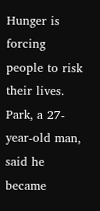Hunger is forcing people to risk their lives. Park, a 27-year-old man, said he became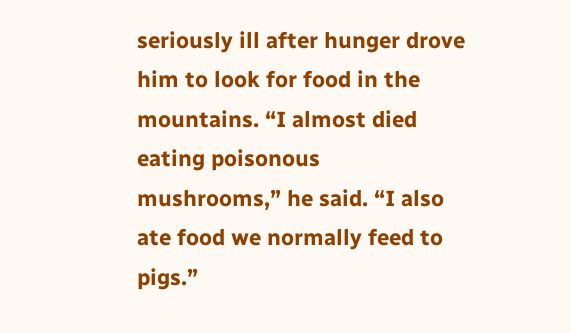seriously ill after hunger drove him to look for food in the mountains. “I almost died eating poisonous mushrooms,” he said. “I also ate food we normally feed to pigs.”